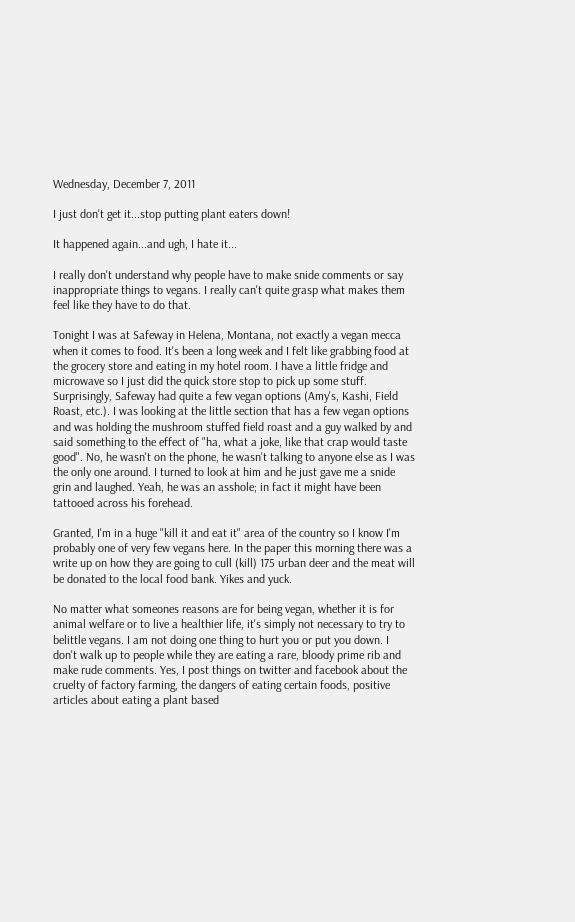Wednesday, December 7, 2011

I just don't get it...stop putting plant eaters down!

It happened again...and ugh, I hate it...

I really don't understand why people have to make snide comments or say inappropriate things to vegans. I really can't quite grasp what makes them feel like they have to do that.

Tonight I was at Safeway in Helena, Montana, not exactly a vegan mecca when it comes to food. It's been a long week and I felt like grabbing food at the grocery store and eating in my hotel room. I have a little fridge and microwave so I just did the quick store stop to pick up some stuff. Surprisingly, Safeway had quite a few vegan options (Amy's, Kashi, Field Roast, etc.). I was looking at the little section that has a few vegan options and was holding the mushroom stuffed field roast and a guy walked by and said something to the effect of "ha, what a joke, like that crap would taste good". No, he wasn't on the phone, he wasn't talking to anyone else as I was the only one around. I turned to look at him and he just gave me a snide grin and laughed. Yeah, he was an asshole; in fact it might have been tattooed across his forehead.

Granted, I'm in a huge "kill it and eat it" area of the country so I know I'm probably one of very few vegans here. In the paper this morning there was a write up on how they are going to cull (kill) 175 urban deer and the meat will be donated to the local food bank. Yikes and yuck.

No matter what someones reasons are for being vegan, whether it is for animal welfare or to live a healthier life, it's simply not necessary to try to belittle vegans. I am not doing one thing to hurt you or put you down. I don't walk up to people while they are eating a rare, bloody prime rib and make rude comments. Yes, I post things on twitter and facebook about the cruelty of factory farming, the dangers of eating certain foods, positive articles about eating a plant based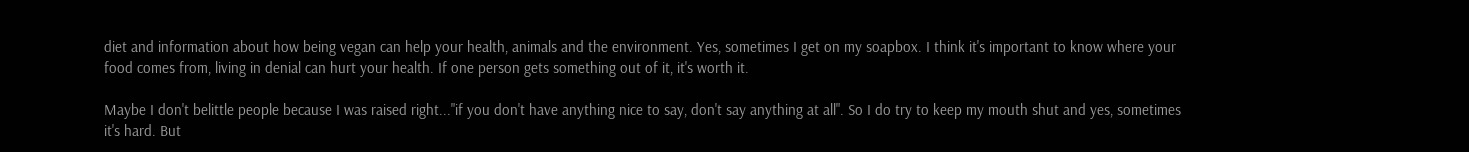diet and information about how being vegan can help your health, animals and the environment. Yes, sometimes I get on my soapbox. I think it's important to know where your food comes from, living in denial can hurt your health. If one person gets something out of it, it's worth it.

Maybe I don't belittle people because I was raised right..."if you don't have anything nice to say, don't say anything at all". So I do try to keep my mouth shut and yes, sometimes it's hard. But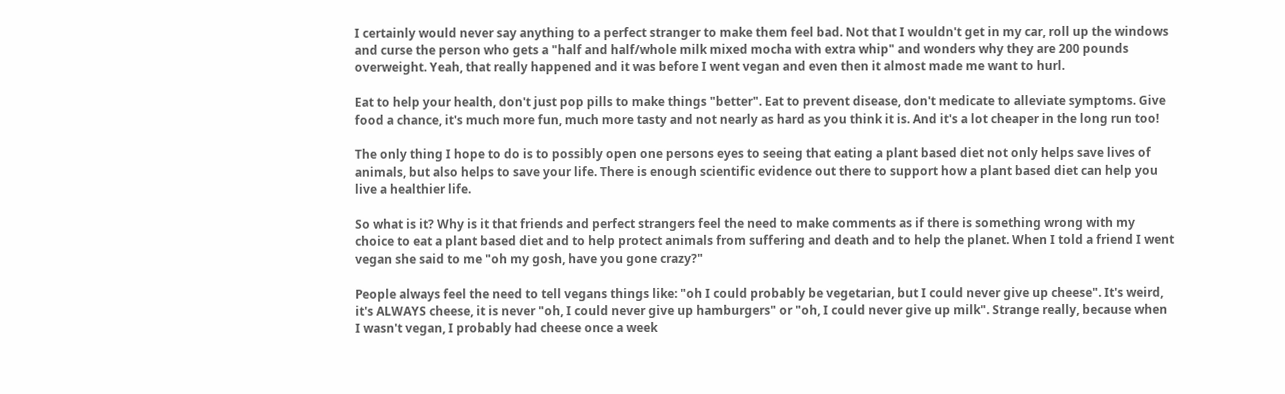I certainly would never say anything to a perfect stranger to make them feel bad. Not that I wouldn't get in my car, roll up the windows and curse the person who gets a "half and half/whole milk mixed mocha with extra whip" and wonders why they are 200 pounds overweight. Yeah, that really happened and it was before I went vegan and even then it almost made me want to hurl.

Eat to help your health, don't just pop pills to make things "better". Eat to prevent disease, don't medicate to alleviate symptoms. Give food a chance, it's much more fun, much more tasty and not nearly as hard as you think it is. And it's a lot cheaper in the long run too!

The only thing I hope to do is to possibly open one persons eyes to seeing that eating a plant based diet not only helps save lives of animals, but also helps to save your life. There is enough scientific evidence out there to support how a plant based diet can help you live a healthier life.

So what is it? Why is it that friends and perfect strangers feel the need to make comments as if there is something wrong with my choice to eat a plant based diet and to help protect animals from suffering and death and to help the planet. When I told a friend I went vegan she said to me "oh my gosh, have you gone crazy?"

People always feel the need to tell vegans things like: "oh I could probably be vegetarian, but I could never give up cheese". It's weird, it's ALWAYS cheese, it is never "oh, I could never give up hamburgers" or "oh, I could never give up milk". Strange really, because when I wasn't vegan, I probably had cheese once a week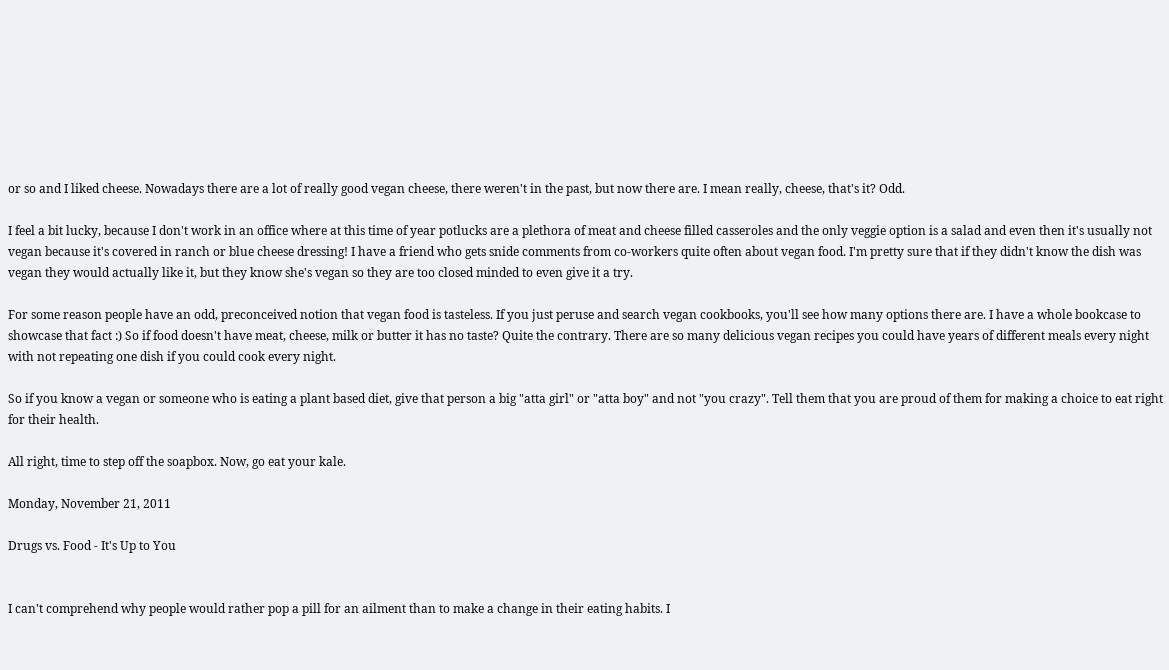or so and I liked cheese. Nowadays there are a lot of really good vegan cheese, there weren't in the past, but now there are. I mean really, cheese, that's it? Odd.

I feel a bit lucky, because I don't work in an office where at this time of year potlucks are a plethora of meat and cheese filled casseroles and the only veggie option is a salad and even then it's usually not vegan because it's covered in ranch or blue cheese dressing! I have a friend who gets snide comments from co-workers quite often about vegan food. I'm pretty sure that if they didn't know the dish was vegan they would actually like it, but they know she's vegan so they are too closed minded to even give it a try.

For some reason people have an odd, preconceived notion that vegan food is tasteless. If you just peruse and search vegan cookbooks, you'll see how many options there are. I have a whole bookcase to showcase that fact :) So if food doesn't have meat, cheese, milk or butter it has no taste? Quite the contrary. There are so many delicious vegan recipes you could have years of different meals every night with not repeating one dish if you could cook every night.

So if you know a vegan or someone who is eating a plant based diet, give that person a big "atta girl" or "atta boy" and not "you crazy". Tell them that you are proud of them for making a choice to eat right for their health.

All right, time to step off the soapbox. Now, go eat your kale.

Monday, November 21, 2011

Drugs vs. Food - It's Up to You


I can't comprehend why people would rather pop a pill for an ailment than to make a change in their eating habits. I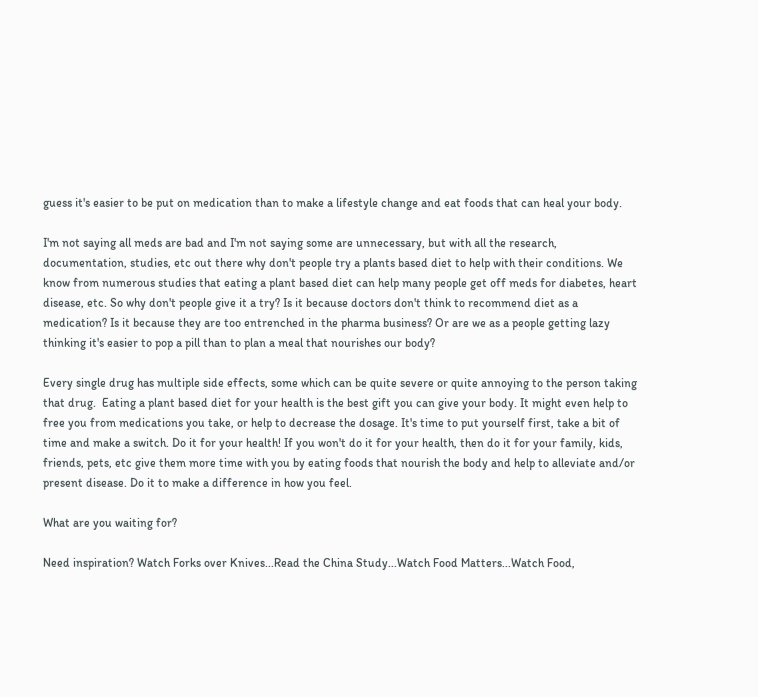guess it's easier to be put on medication than to make a lifestyle change and eat foods that can heal your body.

I'm not saying all meds are bad and I'm not saying some are unnecessary, but with all the research, documentation, studies, etc out there why don't people try a plants based diet to help with their conditions. We know from numerous studies that eating a plant based diet can help many people get off meds for diabetes, heart disease, etc. So why don't people give it a try? Is it because doctors don't think to recommend diet as a medication? Is it because they are too entrenched in the pharma business? Or are we as a people getting lazy thinking it's easier to pop a pill than to plan a meal that nourishes our body?

Every single drug has multiple side effects, some which can be quite severe or quite annoying to the person taking that drug.  Eating a plant based diet for your health is the best gift you can give your body. It might even help to free you from medications you take, or help to decrease the dosage. It's time to put yourself first, take a bit of time and make a switch. Do it for your health! If you won't do it for your health, then do it for your family, kids, friends, pets, etc give them more time with you by eating foods that nourish the body and help to alleviate and/or present disease. Do it to make a difference in how you feel.

What are you waiting for?

Need inspiration? Watch Forks over Knives...Read the China Study...Watch Food Matters...Watch Food,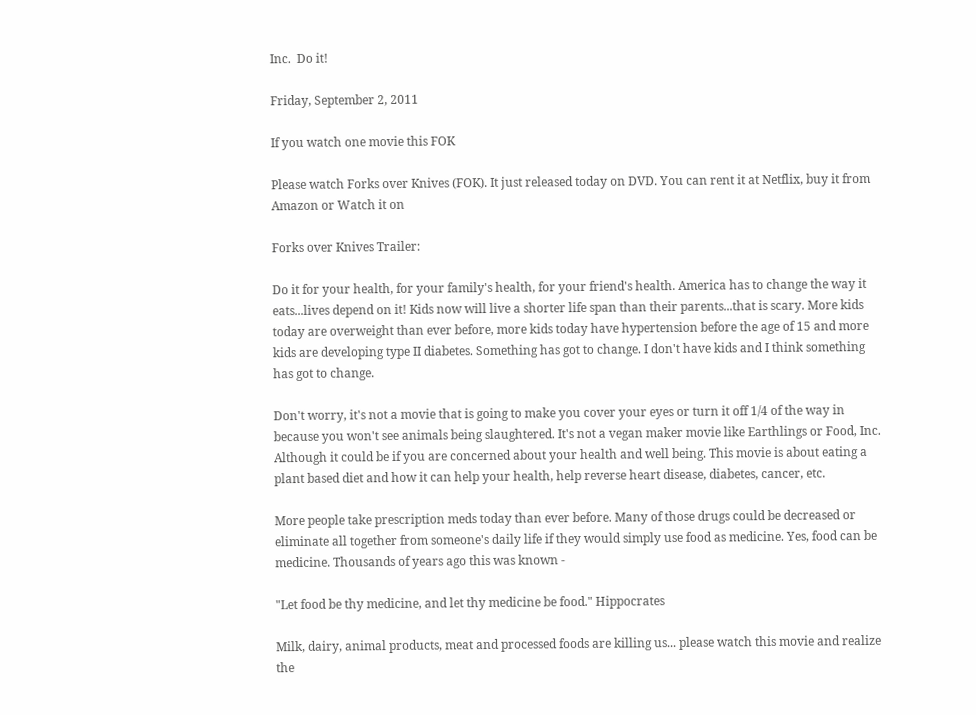Inc.  Do it!

Friday, September 2, 2011

If you watch one movie this FOK

Please watch Forks over Knives (FOK). It just released today on DVD. You can rent it at Netflix, buy it from Amazon or Watch it on

Forks over Knives Trailer:

Do it for your health, for your family's health, for your friend's health. America has to change the way it eats...lives depend on it! Kids now will live a shorter life span than their parents...that is scary. More kids today are overweight than ever before, more kids today have hypertension before the age of 15 and more kids are developing type II diabetes. Something has got to change. I don't have kids and I think something has got to change.

Don't worry, it's not a movie that is going to make you cover your eyes or turn it off 1/4 of the way in because you won't see animals being slaughtered. It's not a vegan maker movie like Earthlings or Food, Inc. Although it could be if you are concerned about your health and well being. This movie is about eating a plant based diet and how it can help your health, help reverse heart disease, diabetes, cancer, etc.

More people take prescription meds today than ever before. Many of those drugs could be decreased or eliminate all together from someone's daily life if they would simply use food as medicine. Yes, food can be medicine. Thousands of years ago this was known -

"Let food be thy medicine, and let thy medicine be food." Hippocrates

Milk, dairy, animal products, meat and processed foods are killing us... please watch this movie and realize the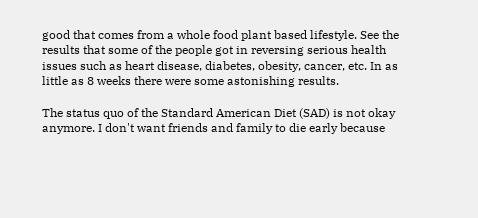good that comes from a whole food plant based lifestyle. See the results that some of the people got in reversing serious health issues such as heart disease, diabetes, obesity, cancer, etc. In as little as 8 weeks there were some astonishing results.

The status quo of the Standard American Diet (SAD) is not okay anymore. I don't want friends and family to die early because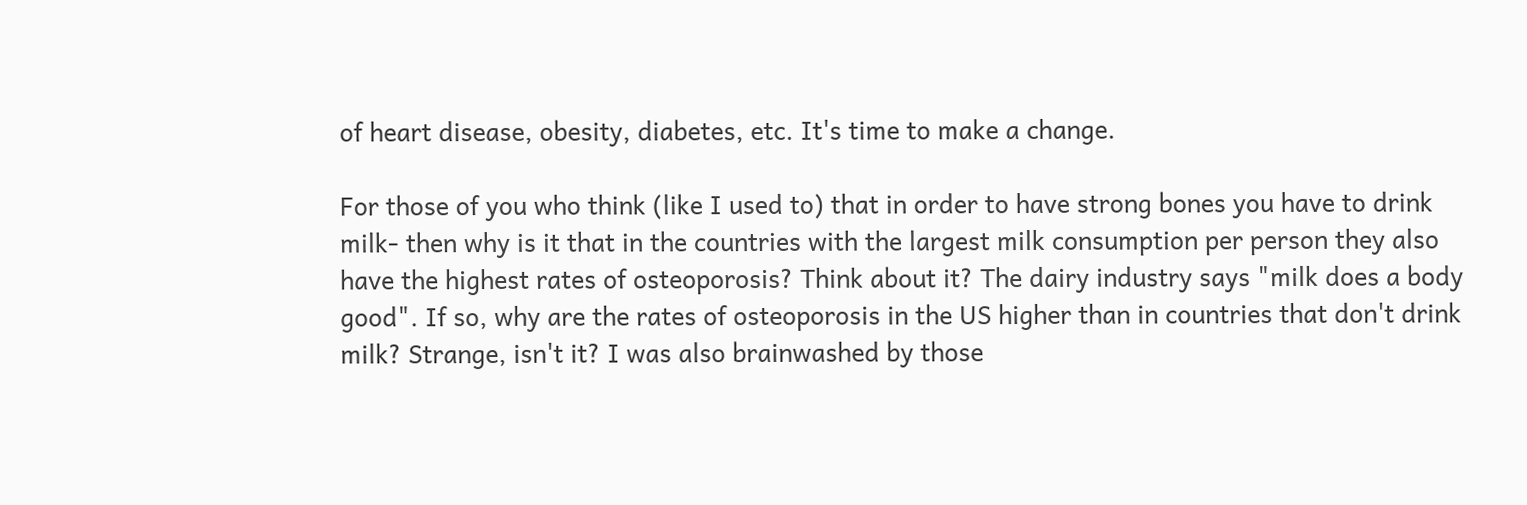of heart disease, obesity, diabetes, etc. It's time to make a change.

For those of you who think (like I used to) that in order to have strong bones you have to drink milk- then why is it that in the countries with the largest milk consumption per person they also have the highest rates of osteoporosis? Think about it? The dairy industry says "milk does a body good". If so, why are the rates of osteoporosis in the US higher than in countries that don't drink milk? Strange, isn't it? I was also brainwashed by those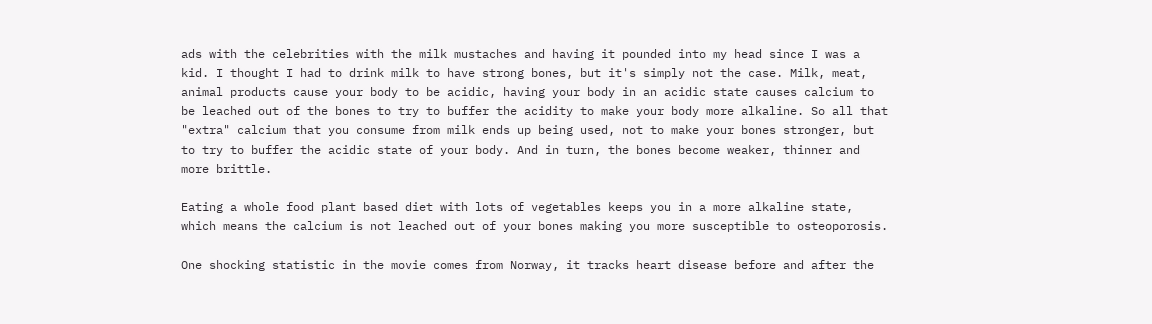ads with the celebrities with the milk mustaches and having it pounded into my head since I was a kid. I thought I had to drink milk to have strong bones, but it's simply not the case. Milk, meat, animal products cause your body to be acidic, having your body in an acidic state causes calcium to be leached out of the bones to try to buffer the acidity to make your body more alkaline. So all that "extra" calcium that you consume from milk ends up being used, not to make your bones stronger, but to try to buffer the acidic state of your body. And in turn, the bones become weaker, thinner and more brittle.

Eating a whole food plant based diet with lots of vegetables keeps you in a more alkaline state, which means the calcium is not leached out of your bones making you more susceptible to osteoporosis.

One shocking statistic in the movie comes from Norway, it tracks heart disease before and after the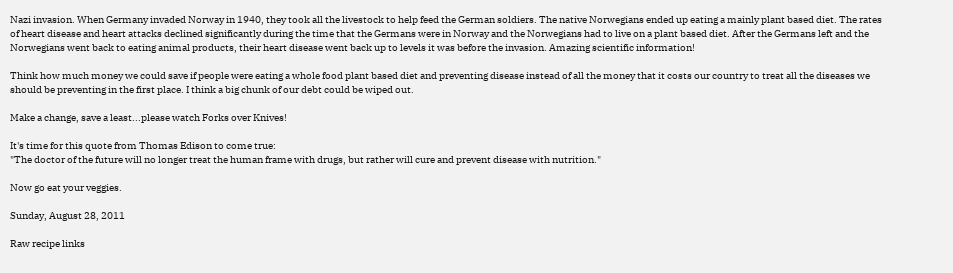Nazi invasion. When Germany invaded Norway in 1940, they took all the livestock to help feed the German soldiers. The native Norwegians ended up eating a mainly plant based diet. The rates of heart disease and heart attacks declined significantly during the time that the Germans were in Norway and the Norwegians had to live on a plant based diet. After the Germans left and the Norwegians went back to eating animal products, their heart disease went back up to levels it was before the invasion. Amazing scientific information!

Think how much money we could save if people were eating a whole food plant based diet and preventing disease instead of all the money that it costs our country to treat all the diseases we should be preventing in the first place. I think a big chunk of our debt could be wiped out.

Make a change, save a least...please watch Forks over Knives!

It's time for this quote from Thomas Edison to come true:
"The doctor of the future will no longer treat the human frame with drugs, but rather will cure and prevent disease with nutrition."

Now go eat your veggies.

Sunday, August 28, 2011

Raw recipe links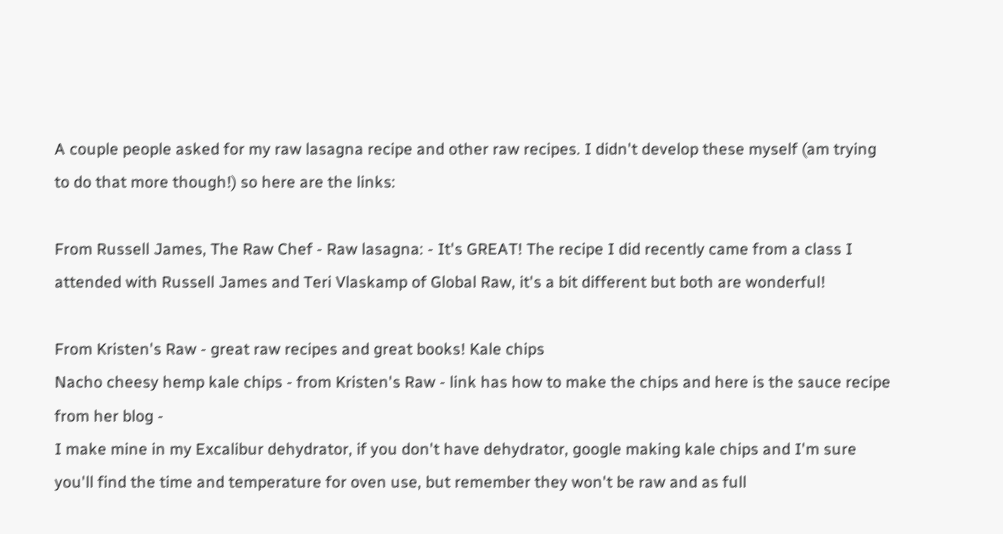A couple people asked for my raw lasagna recipe and other raw recipes. I didn't develop these myself (am trying to do that more though!) so here are the links:

From Russell James, The Raw Chef - Raw lasagna: - It's GREAT! The recipe I did recently came from a class I attended with Russell James and Teri Vlaskamp of Global Raw, it's a bit different but both are wonderful!

From Kristen's Raw - great raw recipes and great books! Kale chips
Nacho cheesy hemp kale chips - from Kristen's Raw - link has how to make the chips and here is the sauce recipe from her blog -
I make mine in my Excalibur dehydrator, if you don't have dehydrator, google making kale chips and I'm sure you'll find the time and temperature for oven use, but remember they won't be raw and as full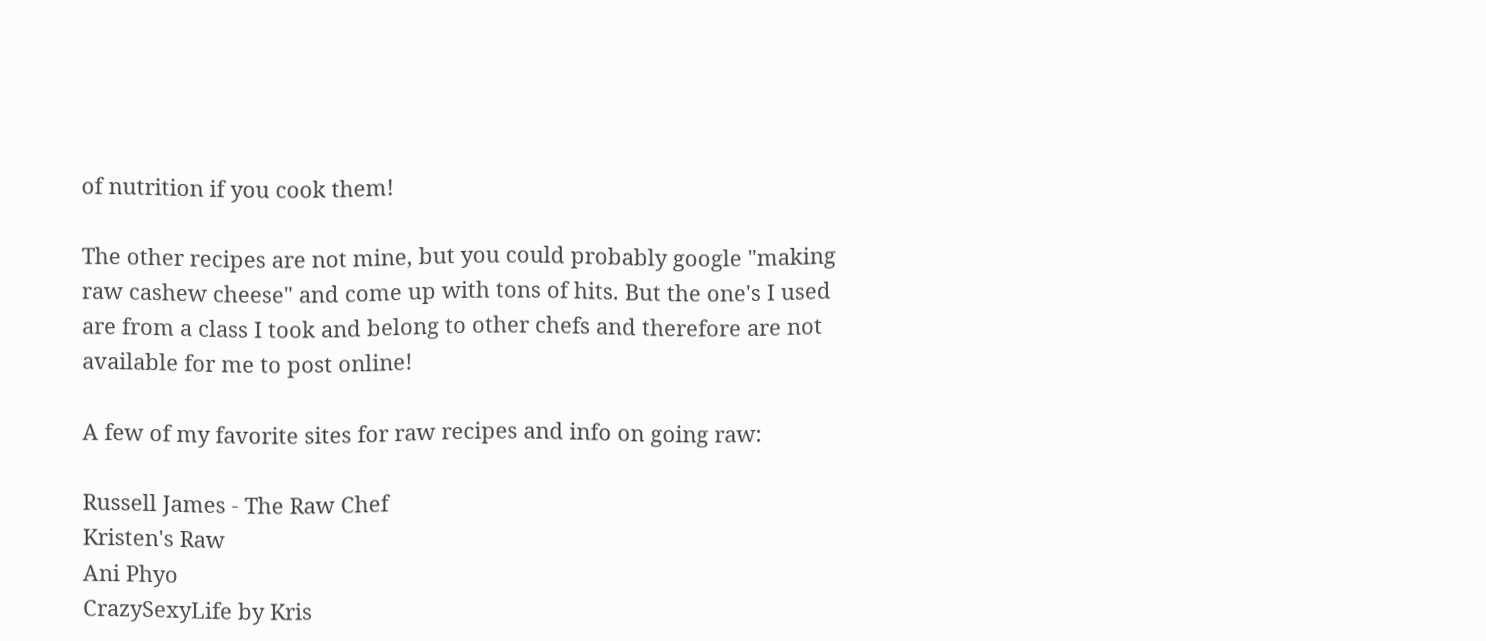of nutrition if you cook them!

The other recipes are not mine, but you could probably google "making raw cashew cheese" and come up with tons of hits. But the one's I used are from a class I took and belong to other chefs and therefore are not available for me to post online!

A few of my favorite sites for raw recipes and info on going raw:

Russell James - The Raw Chef
Kristen's Raw
Ani Phyo
CrazySexyLife by Kris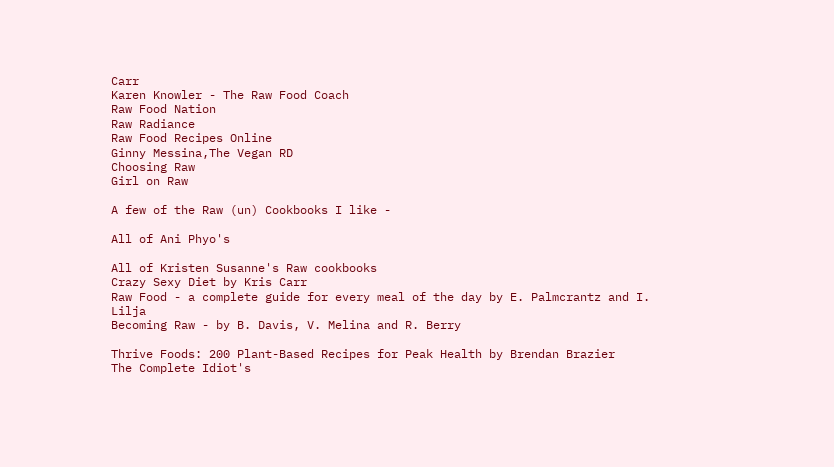Carr
Karen Knowler - The Raw Food Coach
Raw Food Nation
Raw Radiance
Raw Food Recipes Online
Ginny Messina,The Vegan RD
Choosing Raw
Girl on Raw

A few of the Raw (un) Cookbooks I like -

All of Ani Phyo's

All of Kristen Susanne's Raw cookbooks
Crazy Sexy Diet by Kris Carr
Raw Food - a complete guide for every meal of the day by E. Palmcrantz and I. Lilja
Becoming Raw - by B. Davis, V. Melina and R. Berry

Thrive Foods: 200 Plant-Based Recipes for Peak Health by Brendan Brazier
The Complete Idiot's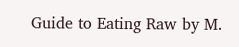Guide to Eating Raw by M.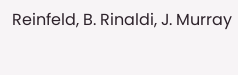Reinfeld, B. Rinaldi, J. Murray